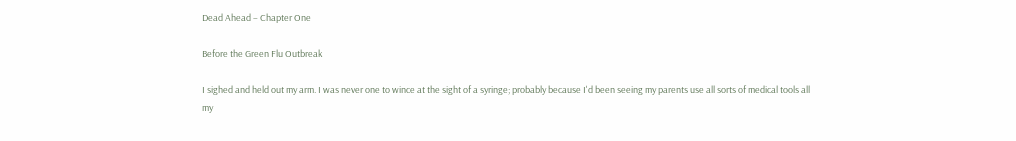Dead Ahead – Chapter One

Before the Green Flu Outbreak

I sighed and held out my arm. I was never one to wince at the sight of a syringe; probably because I'd been seeing my parents use all sorts of medical tools all my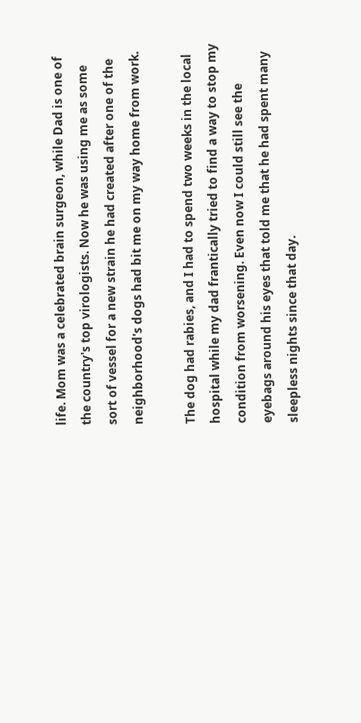life. Mom was a celebrated brain surgeon, while Dad is one of the country's top virologists. Now he was using me as some sort of vessel for a new strain he had created after one of the neighborhood's dogs had bit me on my way home from work.

The dog had rabies, and I had to spend two weeks in the local hospital while my dad frantically tried to find a way to stop my condition from worsening. Even now I could still see the eyebags around his eyes that told me that he had spent many sleepless nights since that day.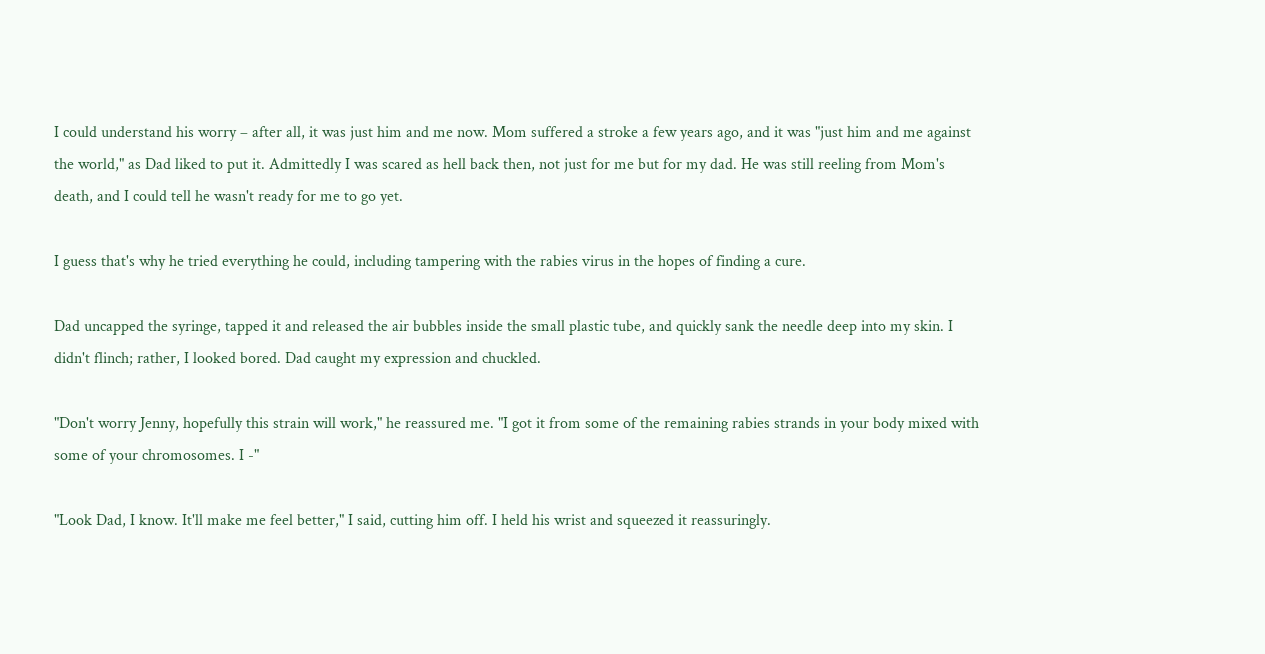I could understand his worry – after all, it was just him and me now. Mom suffered a stroke a few years ago, and it was "just him and me against the world," as Dad liked to put it. Admittedly I was scared as hell back then, not just for me but for my dad. He was still reeling from Mom's death, and I could tell he wasn't ready for me to go yet.

I guess that's why he tried everything he could, including tampering with the rabies virus in the hopes of finding a cure.

Dad uncapped the syringe, tapped it and released the air bubbles inside the small plastic tube, and quickly sank the needle deep into my skin. I didn't flinch; rather, I looked bored. Dad caught my expression and chuckled.

"Don't worry Jenny, hopefully this strain will work," he reassured me. "I got it from some of the remaining rabies strands in your body mixed with some of your chromosomes. I -"

"Look Dad, I know. It'll make me feel better," I said, cutting him off. I held his wrist and squeezed it reassuringly.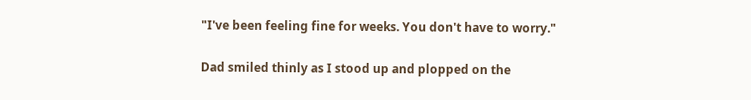"I've been feeling fine for weeks. You don't have to worry."

Dad smiled thinly as I stood up and plopped on the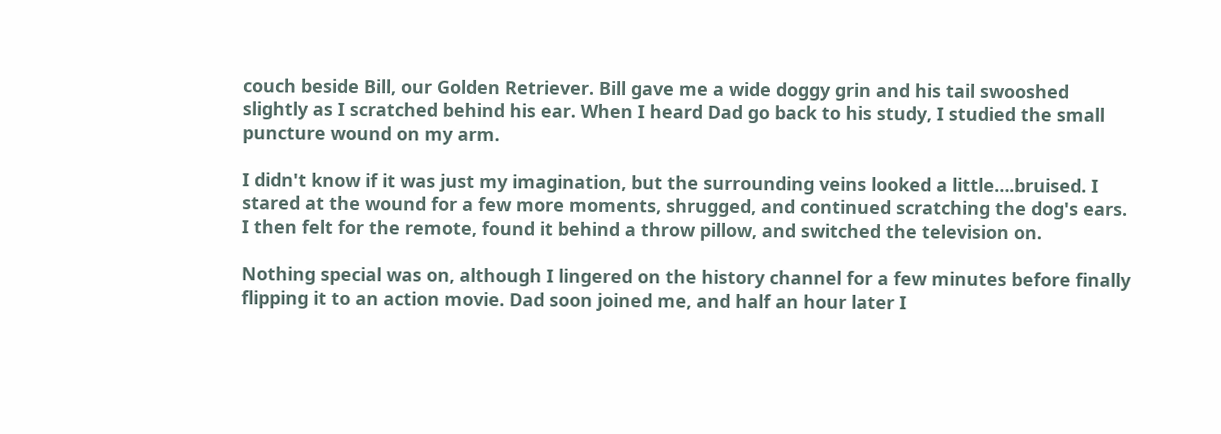couch beside Bill, our Golden Retriever. Bill gave me a wide doggy grin and his tail swooshed slightly as I scratched behind his ear. When I heard Dad go back to his study, I studied the small puncture wound on my arm.

I didn't know if it was just my imagination, but the surrounding veins looked a little….bruised. I stared at the wound for a few more moments, shrugged, and continued scratching the dog's ears. I then felt for the remote, found it behind a throw pillow, and switched the television on.

Nothing special was on, although I lingered on the history channel for a few minutes before finally flipping it to an action movie. Dad soon joined me, and half an hour later I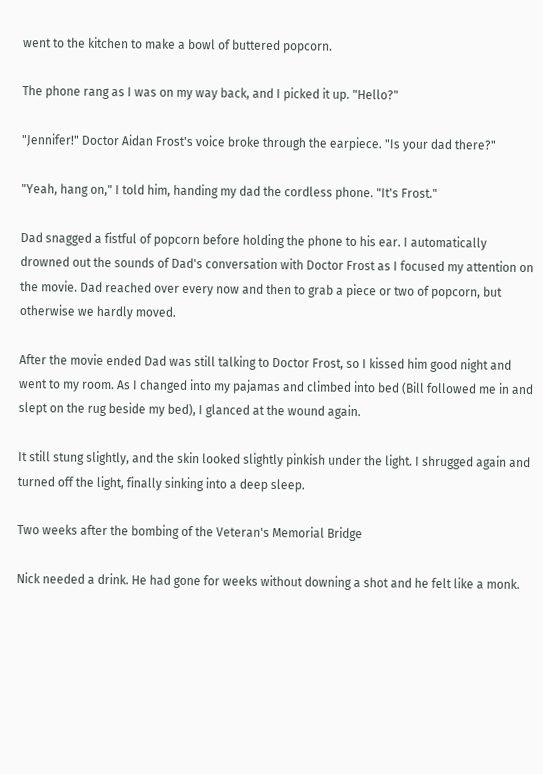went to the kitchen to make a bowl of buttered popcorn.

The phone rang as I was on my way back, and I picked it up. "Hello?"

"Jennifer!" Doctor Aidan Frost's voice broke through the earpiece. "Is your dad there?"

"Yeah, hang on," I told him, handing my dad the cordless phone. "It's Frost."

Dad snagged a fistful of popcorn before holding the phone to his ear. I automatically drowned out the sounds of Dad's conversation with Doctor Frost as I focused my attention on the movie. Dad reached over every now and then to grab a piece or two of popcorn, but otherwise we hardly moved.

After the movie ended Dad was still talking to Doctor Frost, so I kissed him good night and went to my room. As I changed into my pajamas and climbed into bed (Bill followed me in and slept on the rug beside my bed), I glanced at the wound again.

It still stung slightly, and the skin looked slightly pinkish under the light. I shrugged again and turned off the light, finally sinking into a deep sleep.

Two weeks after the bombing of the Veteran's Memorial Bridge

Nick needed a drink. He had gone for weeks without downing a shot and he felt like a monk.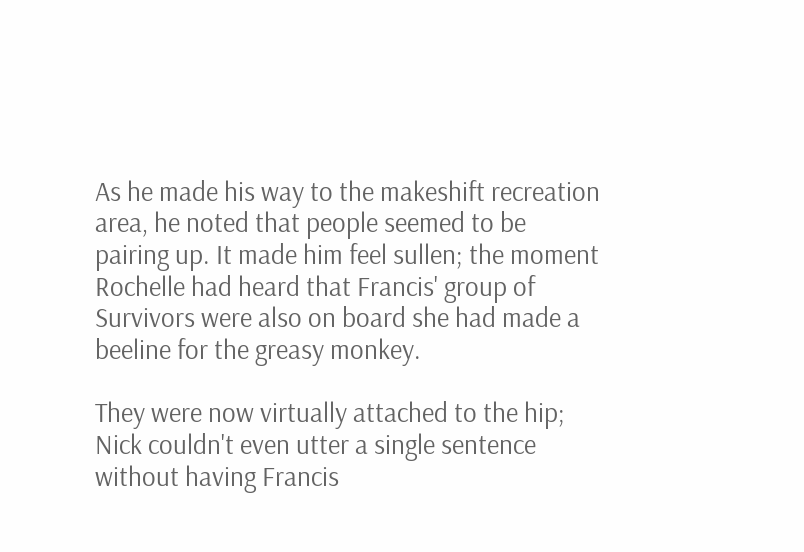As he made his way to the makeshift recreation area, he noted that people seemed to be pairing up. It made him feel sullen; the moment Rochelle had heard that Francis' group of Survivors were also on board she had made a beeline for the greasy monkey.

They were now virtually attached to the hip; Nick couldn't even utter a single sentence without having Francis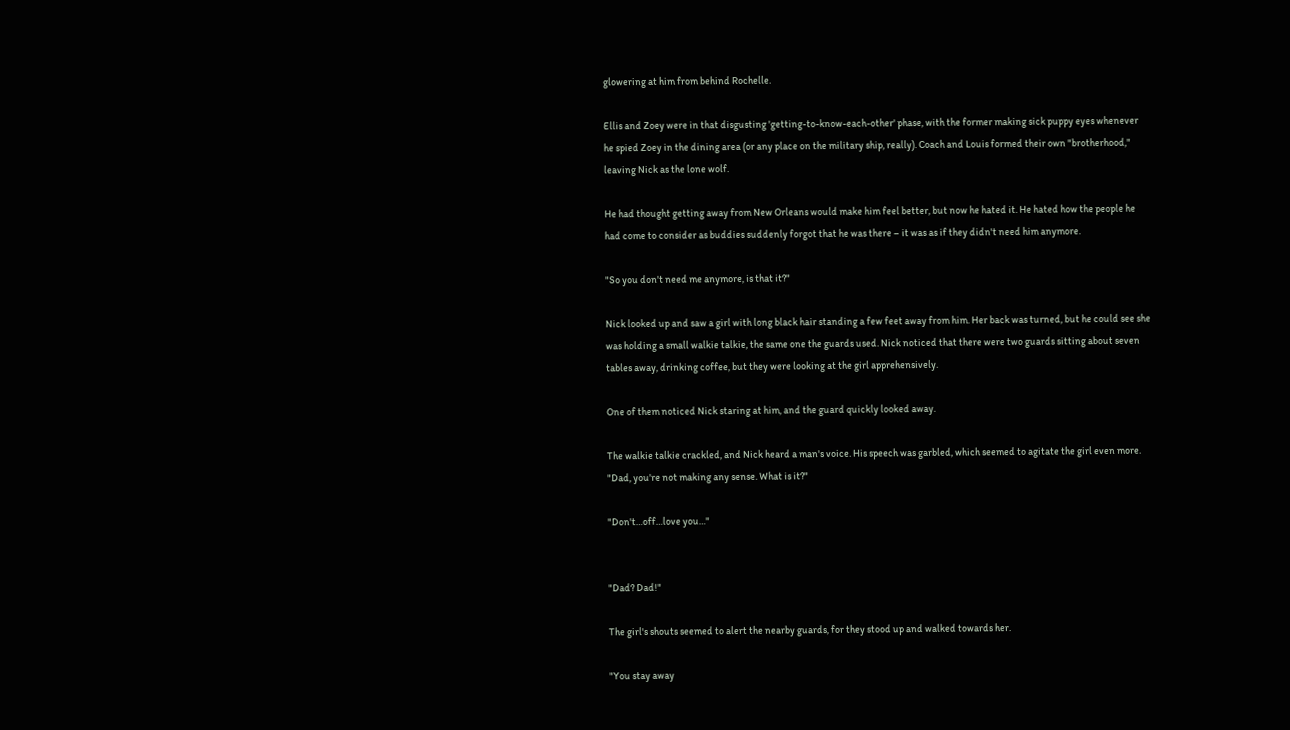glowering at him from behind Rochelle.

Ellis and Zoey were in that disgusting 'getting-to-know-each-other' phase, with the former making sick puppy eyes whenever he spied Zoey in the dining area (or any place on the military ship, really). Coach and Louis formed their own "brotherhood," leaving Nick as the lone wolf.

He had thought getting away from New Orleans would make him feel better, but now he hated it. He hated how the people he had come to consider as buddies suddenly forgot that he was there – it was as if they didn't need him anymore.

"So you don't need me anymore, is that it?"

Nick looked up and saw a girl with long black hair standing a few feet away from him. Her back was turned, but he could see she was holding a small walkie talkie, the same one the guards used. Nick noticed that there were two guards sitting about seven tables away, drinking coffee, but they were looking at the girl apprehensively.

One of them noticed Nick staring at him, and the guard quickly looked away.

The walkie talkie crackled, and Nick heard a man's voice. His speech was garbled, which seemed to agitate the girl even more. "Dad, you're not making any sense. What is it?"

"Don't…off…love you…"


"Dad? Dad!"

The girl's shouts seemed to alert the nearby guards, for they stood up and walked towards her.

"You stay away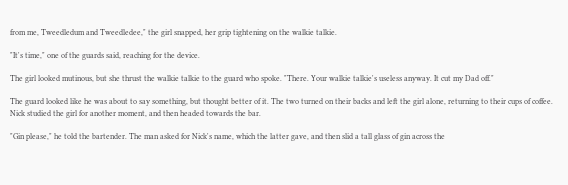from me, Tweedledum and Tweedledee," the girl snapped, her grip tightening on the walkie talkie.

"It's time," one of the guards said, reaching for the device.

The girl looked mutinous, but she thrust the walkie talkie to the guard who spoke. "There. Your walkie talkie's useless anyway. It cut my Dad off."

The guard looked like he was about to say something, but thought better of it. The two turned on their backs and left the girl alone, returning to their cups of coffee. Nick studied the girl for another moment, and then headed towards the bar.

"Gin please," he told the bartender. The man asked for Nick's name, which the latter gave, and then slid a tall glass of gin across the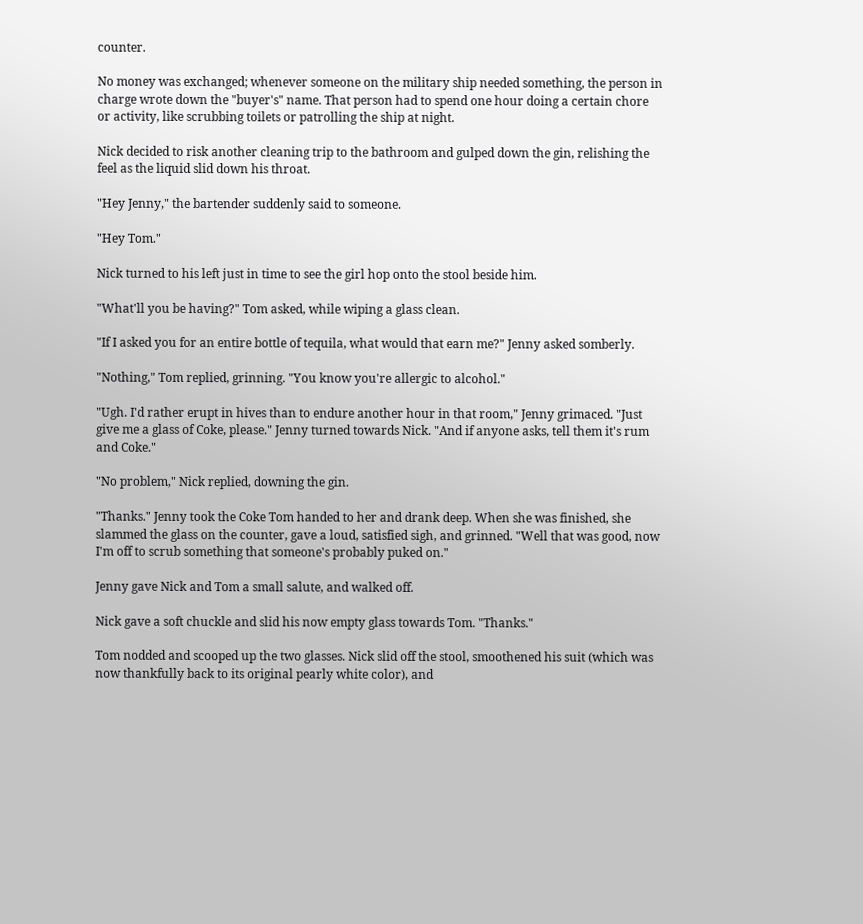counter.

No money was exchanged; whenever someone on the military ship needed something, the person in charge wrote down the "buyer's" name. That person had to spend one hour doing a certain chore or activity, like scrubbing toilets or patrolling the ship at night.

Nick decided to risk another cleaning trip to the bathroom and gulped down the gin, relishing the feel as the liquid slid down his throat.

"Hey Jenny," the bartender suddenly said to someone.

"Hey Tom."

Nick turned to his left just in time to see the girl hop onto the stool beside him.

"What'll you be having?" Tom asked, while wiping a glass clean.

"If I asked you for an entire bottle of tequila, what would that earn me?" Jenny asked somberly.

"Nothing," Tom replied, grinning. "You know you're allergic to alcohol."

"Ugh. I'd rather erupt in hives than to endure another hour in that room," Jenny grimaced. "Just give me a glass of Coke, please." Jenny turned towards Nick. "And if anyone asks, tell them it's rum and Coke."

"No problem," Nick replied, downing the gin.

"Thanks." Jenny took the Coke Tom handed to her and drank deep. When she was finished, she slammed the glass on the counter, gave a loud, satisfied sigh, and grinned. "Well that was good, now I'm off to scrub something that someone's probably puked on."

Jenny gave Nick and Tom a small salute, and walked off.

Nick gave a soft chuckle and slid his now empty glass towards Tom. "Thanks."

Tom nodded and scooped up the two glasses. Nick slid off the stool, smoothened his suit (which was now thankfully back to its original pearly white color), and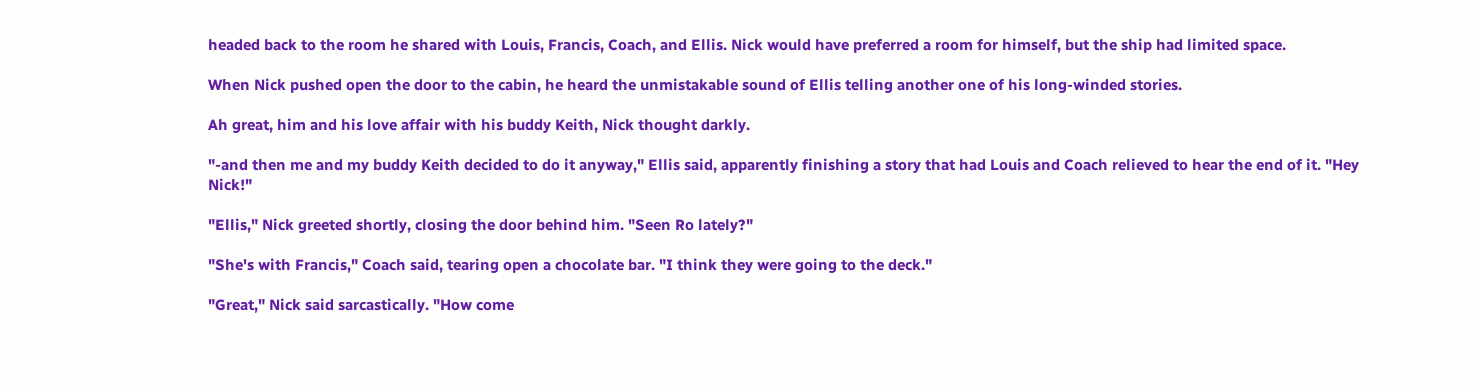headed back to the room he shared with Louis, Francis, Coach, and Ellis. Nick would have preferred a room for himself, but the ship had limited space.

When Nick pushed open the door to the cabin, he heard the unmistakable sound of Ellis telling another one of his long-winded stories.

Ah great, him and his love affair with his buddy Keith, Nick thought darkly.

"-and then me and my buddy Keith decided to do it anyway," Ellis said, apparently finishing a story that had Louis and Coach relieved to hear the end of it. "Hey Nick!"

"Ellis," Nick greeted shortly, closing the door behind him. "Seen Ro lately?"

"She's with Francis," Coach said, tearing open a chocolate bar. "I think they were going to the deck."

"Great," Nick said sarcastically. "How come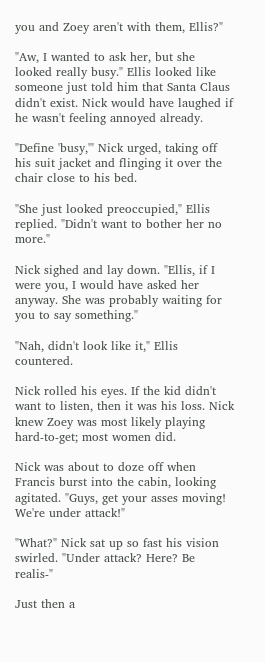you and Zoey aren't with them, Ellis?"

"Aw, I wanted to ask her, but she looked really busy." Ellis looked like someone just told him that Santa Claus didn't exist. Nick would have laughed if he wasn't feeling annoyed already.

"Define 'busy,'" Nick urged, taking off his suit jacket and flinging it over the chair close to his bed.

"She just looked preoccupied," Ellis replied. "Didn't want to bother her no more."

Nick sighed and lay down. "Ellis, if I were you, I would have asked her anyway. She was probably waiting for you to say something."

"Nah, didn't look like it," Ellis countered.

Nick rolled his eyes. If the kid didn't want to listen, then it was his loss. Nick knew Zoey was most likely playing hard-to-get; most women did.

Nick was about to doze off when Francis burst into the cabin, looking agitated. "Guys, get your asses moving! We're under attack!"

"What?" Nick sat up so fast his vision swirled. "Under attack? Here? Be realis-"

Just then a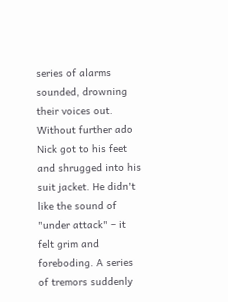series of alarms sounded, drowning their voices out. Without further ado Nick got to his feet and shrugged into his suit jacket. He didn't like the sound of "under attack" – it felt grim and foreboding. A series of tremors suddenly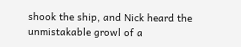shook the ship, and Nick heard the unmistakable growl of a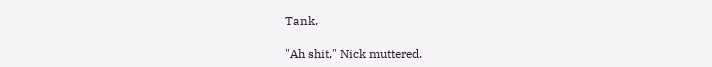Tank.

"Ah shit," Nick muttered.